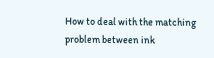How to deal with the matching problem between ink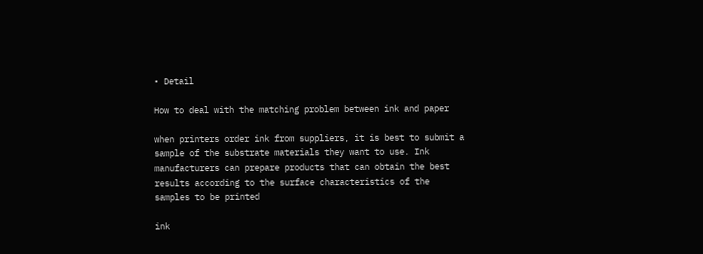• Detail

How to deal with the matching problem between ink and paper

when printers order ink from suppliers, it is best to submit a sample of the substrate materials they want to use. Ink manufacturers can prepare products that can obtain the best results according to the surface characteristics of the samples to be printed

ink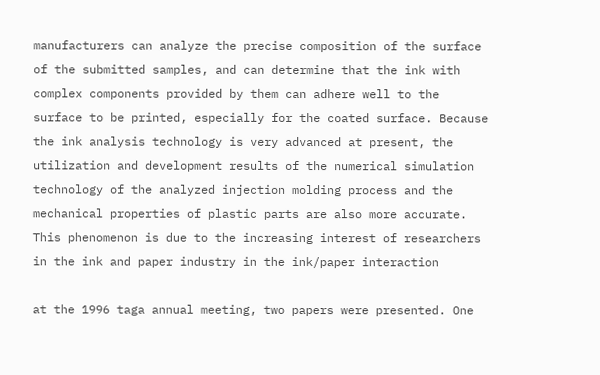manufacturers can analyze the precise composition of the surface of the submitted samples, and can determine that the ink with complex components provided by them can adhere well to the surface to be printed, especially for the coated surface. Because the ink analysis technology is very advanced at present, the utilization and development results of the numerical simulation technology of the analyzed injection molding process and the mechanical properties of plastic parts are also more accurate. This phenomenon is due to the increasing interest of researchers in the ink and paper industry in the ink/paper interaction

at the 1996 taga annual meeting, two papers were presented. One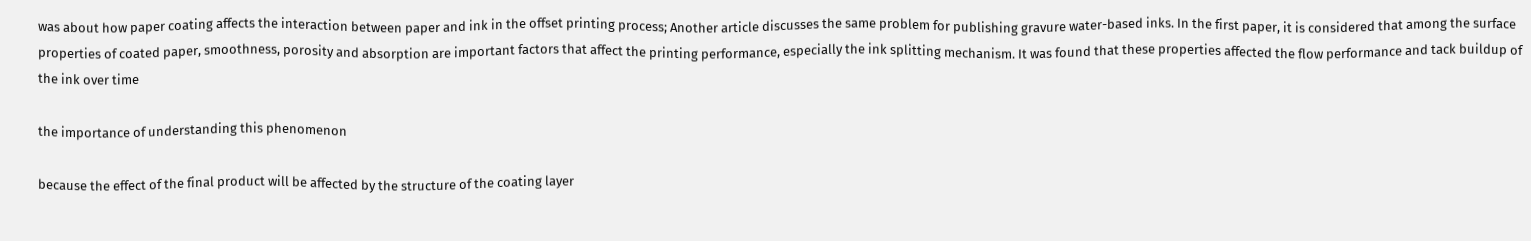was about how paper coating affects the interaction between paper and ink in the offset printing process; Another article discusses the same problem for publishing gravure water-based inks. In the first paper, it is considered that among the surface properties of coated paper, smoothness, porosity and absorption are important factors that affect the printing performance, especially the ink splitting mechanism. It was found that these properties affected the flow performance and tack buildup of the ink over time

the importance of understanding this phenomenon

because the effect of the final product will be affected by the structure of the coating layer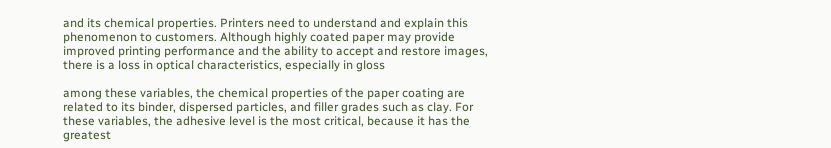and its chemical properties. Printers need to understand and explain this phenomenon to customers. Although highly coated paper may provide improved printing performance and the ability to accept and restore images, there is a loss in optical characteristics, especially in gloss

among these variables, the chemical properties of the paper coating are related to its binder, dispersed particles, and filler grades such as clay. For these variables, the adhesive level is the most critical, because it has the greatest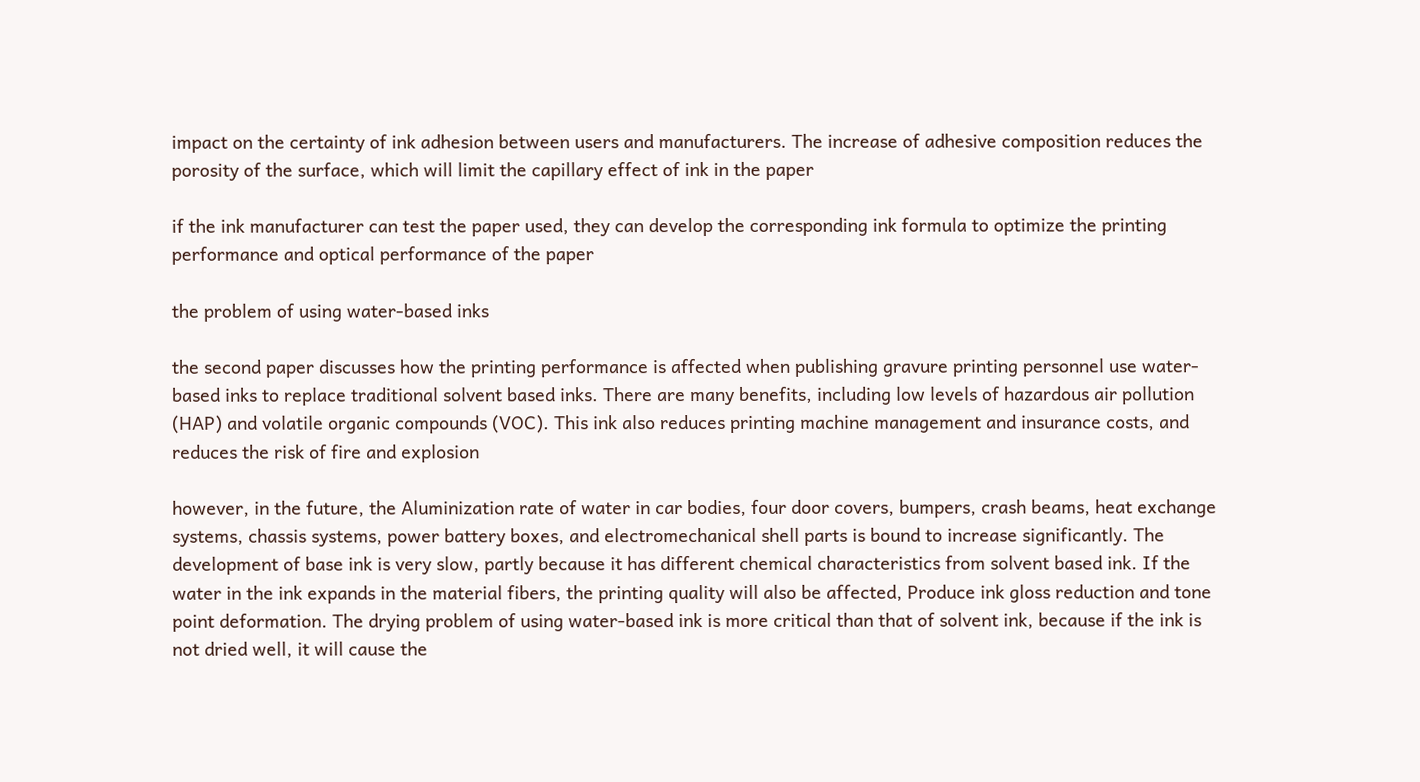impact on the certainty of ink adhesion between users and manufacturers. The increase of adhesive composition reduces the porosity of the surface, which will limit the capillary effect of ink in the paper

if the ink manufacturer can test the paper used, they can develop the corresponding ink formula to optimize the printing performance and optical performance of the paper

the problem of using water-based inks

the second paper discusses how the printing performance is affected when publishing gravure printing personnel use water-based inks to replace traditional solvent based inks. There are many benefits, including low levels of hazardous air pollution (HAP) and volatile organic compounds (VOC). This ink also reduces printing machine management and insurance costs, and reduces the risk of fire and explosion

however, in the future, the Aluminization rate of water in car bodies, four door covers, bumpers, crash beams, heat exchange systems, chassis systems, power battery boxes, and electromechanical shell parts is bound to increase significantly. The development of base ink is very slow, partly because it has different chemical characteristics from solvent based ink. If the water in the ink expands in the material fibers, the printing quality will also be affected, Produce ink gloss reduction and tone point deformation. The drying problem of using water-based ink is more critical than that of solvent ink, because if the ink is not dried well, it will cause the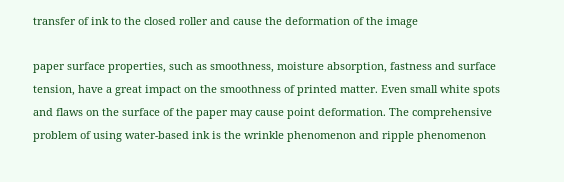transfer of ink to the closed roller and cause the deformation of the image

paper surface properties, such as smoothness, moisture absorption, fastness and surface tension, have a great impact on the smoothness of printed matter. Even small white spots and flaws on the surface of the paper may cause point deformation. The comprehensive problem of using water-based ink is the wrinkle phenomenon and ripple phenomenon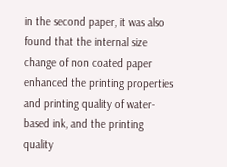in the second paper, it was also found that the internal size change of non coated paper enhanced the printing properties and printing quality of water-based ink, and the printing quality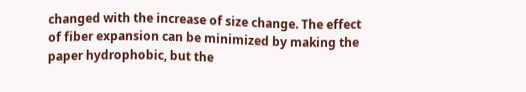changed with the increase of size change. The effect of fiber expansion can be minimized by making the paper hydrophobic, but the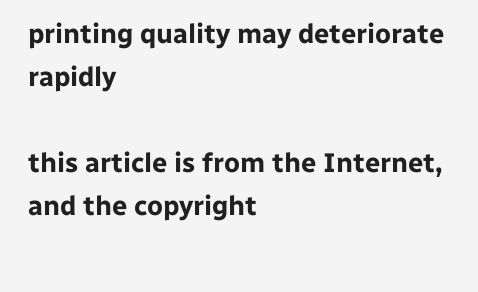printing quality may deteriorate rapidly

this article is from the Internet, and the copyright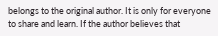belongs to the original author. It is only for everyone to share and learn. If the author believes that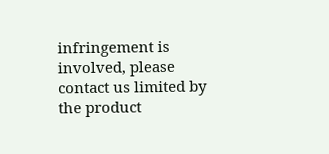infringement is involved, please contact us limited by the product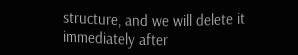structure, and we will delete it immediately after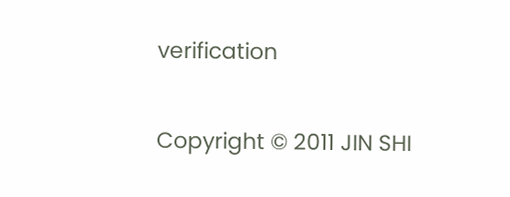verification

Copyright © 2011 JIN SHI